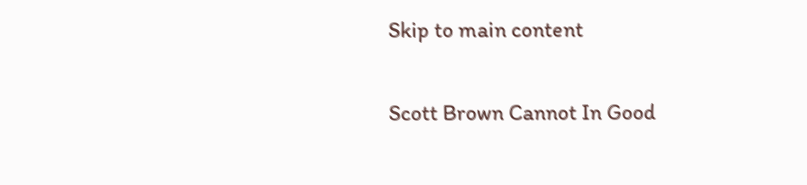Skip to main content

Scott Brown Cannot In Good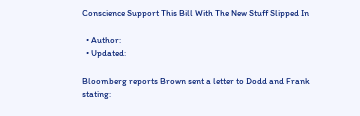Conscience Support This Bill With The New Stuff Slipped In

  • Author:
  • Updated:

Bloomberg reports Brown sent a letter to Dodd and Frank stating: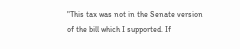"This tax was not in the Senate version of the bill which I supported. If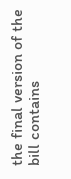the final version of the bill contains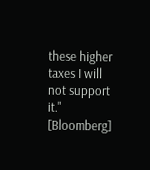these higher taxes I will not support it." [Bloomberg]